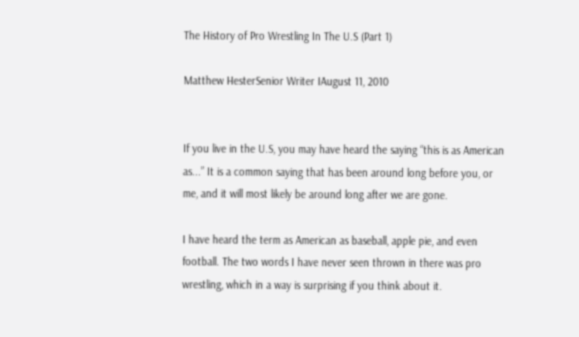The History of Pro Wrestling In The U.S (Part 1)

Matthew HesterSenior Writer IAugust 11, 2010


If you live in the U.S, you may have heard the saying “this is as American as...” It is a common saying that has been around long before you, or me, and it will most likely be around long after we are gone.

I have heard the term as American as baseball, apple pie, and even football. The two words I have never seen thrown in there was pro wrestling, which in a way is surprising if you think about it.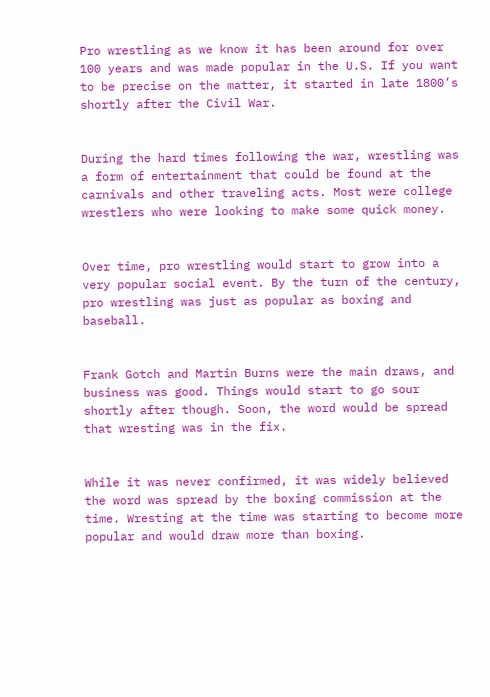Pro wrestling as we know it has been around for over 100 years and was made popular in the U.S. If you want to be precise on the matter, it started in late 1800’s shortly after the Civil War.


During the hard times following the war, wrestling was a form of entertainment that could be found at the carnivals and other traveling acts. Most were college wrestlers who were looking to make some quick money.


Over time, pro wrestling would start to grow into a very popular social event. By the turn of the century, pro wrestling was just as popular as boxing and baseball.


Frank Gotch and Martin Burns were the main draws, and business was good. Things would start to go sour shortly after though. Soon, the word would be spread that wresting was in the fix.


While it was never confirmed, it was widely believed the word was spread by the boxing commission at the time. Wresting at the time was starting to become more popular and would draw more than boxing.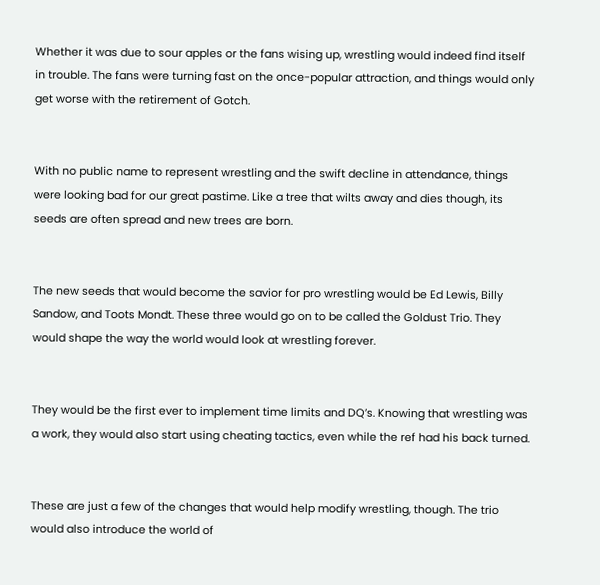Whether it was due to sour apples or the fans wising up, wrestling would indeed find itself in trouble. The fans were turning fast on the once-popular attraction, and things would only get worse with the retirement of Gotch.


With no public name to represent wrestling and the swift decline in attendance, things were looking bad for our great pastime. Like a tree that wilts away and dies though, its seeds are often spread and new trees are born.


The new seeds that would become the savior for pro wrestling would be Ed Lewis, Billy Sandow, and Toots Mondt. These three would go on to be called the Goldust Trio. They would shape the way the world would look at wrestling forever.


They would be the first ever to implement time limits and DQ’s. Knowing that wrestling was a work, they would also start using cheating tactics, even while the ref had his back turned.


These are just a few of the changes that would help modify wrestling, though. The trio would also introduce the world of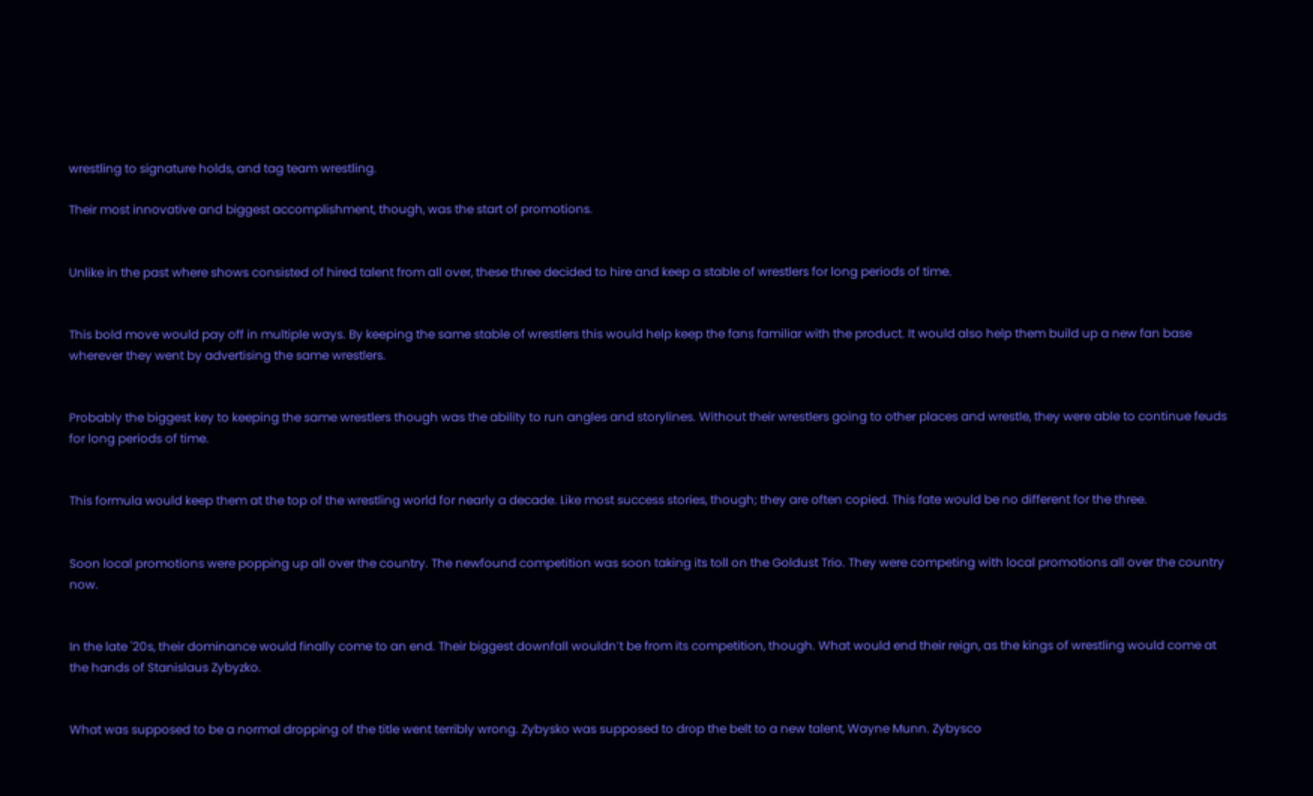wrestling to signature holds, and tag team wrestling.

Their most innovative and biggest accomplishment, though, was the start of promotions.


Unlike in the past where shows consisted of hired talent from all over, these three decided to hire and keep a stable of wrestlers for long periods of time.


This bold move would pay off in multiple ways. By keeping the same stable of wrestlers this would help keep the fans familiar with the product. It would also help them build up a new fan base wherever they went by advertising the same wrestlers.


Probably the biggest key to keeping the same wrestlers though was the ability to run angles and storylines. Without their wrestlers going to other places and wrestle, they were able to continue feuds for long periods of time.


This formula would keep them at the top of the wrestling world for nearly a decade. Like most success stories, though; they are often copied. This fate would be no different for the three.


Soon local promotions were popping up all over the country. The newfound competition was soon taking its toll on the Goldust Trio. They were competing with local promotions all over the country now.


In the late '20s, their dominance would finally come to an end. Their biggest downfall wouldn’t be from its competition, though. What would end their reign, as the kings of wrestling would come at the hands of Stanislaus Zybyzko.


What was supposed to be a normal dropping of the title went terribly wrong. Zybysko was supposed to drop the belt to a new talent, Wayne Munn. Zybysco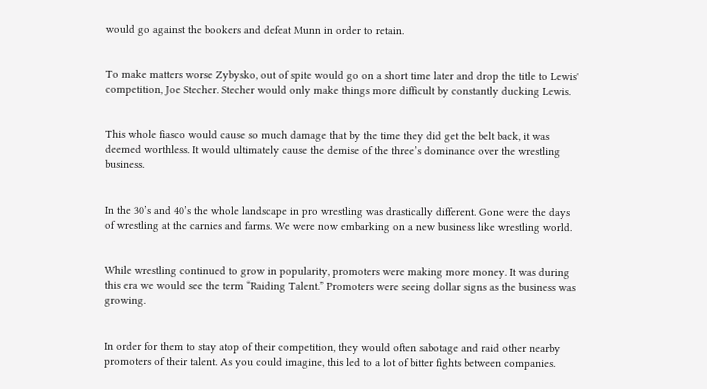would go against the bookers and defeat Munn in order to retain.


To make matters worse Zybysko, out of spite would go on a short time later and drop the title to Lewis' competition, Joe Stecher. Stecher would only make things more difficult by constantly ducking Lewis.


This whole fiasco would cause so much damage that by the time they did get the belt back, it was deemed worthless. It would ultimately cause the demise of the three’s dominance over the wrestling business.


In the 30’s and 40’s the whole landscape in pro wrestling was drastically different. Gone were the days of wrestling at the carnies and farms. We were now embarking on a new business like wrestling world.


While wrestling continued to grow in popularity, promoters were making more money. It was during this era we would see the term “Raiding Talent.” Promoters were seeing dollar signs as the business was growing.


In order for them to stay atop of their competition, they would often sabotage and raid other nearby promoters of their talent. As you could imagine, this led to a lot of bitter fights between companies.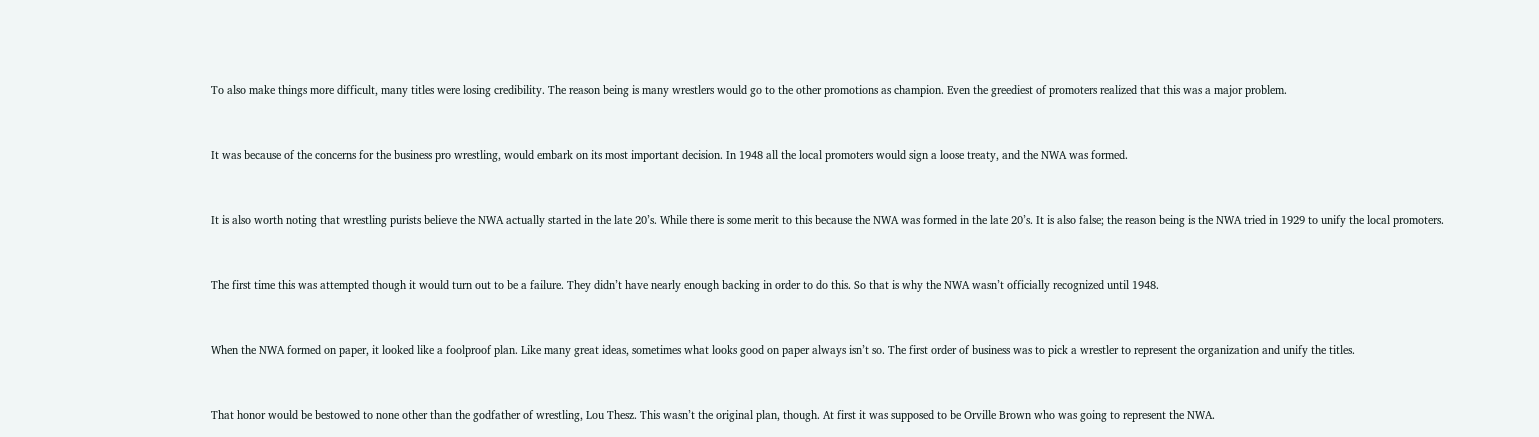To also make things more difficult, many titles were losing credibility. The reason being is many wrestlers would go to the other promotions as champion. Even the greediest of promoters realized that this was a major problem.


It was because of the concerns for the business pro wrestling, would embark on its most important decision. In 1948 all the local promoters would sign a loose treaty, and the NWA was formed.


It is also worth noting that wrestling purists believe the NWA actually started in the late 20’s. While there is some merit to this because the NWA was formed in the late 20’s. It is also false; the reason being is the NWA tried in 1929 to unify the local promoters.


The first time this was attempted though it would turn out to be a failure. They didn’t have nearly enough backing in order to do this. So that is why the NWA wasn’t officially recognized until 1948.


When the NWA formed on paper, it looked like a foolproof plan. Like many great ideas, sometimes what looks good on paper always isn’t so. The first order of business was to pick a wrestler to represent the organization and unify the titles.


That honor would be bestowed to none other than the godfather of wrestling, Lou Thesz. This wasn’t the original plan, though. At first it was supposed to be Orville Brown who was going to represent the NWA.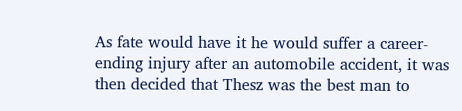As fate would have it he would suffer a career-ending injury after an automobile accident, it was then decided that Thesz was the best man to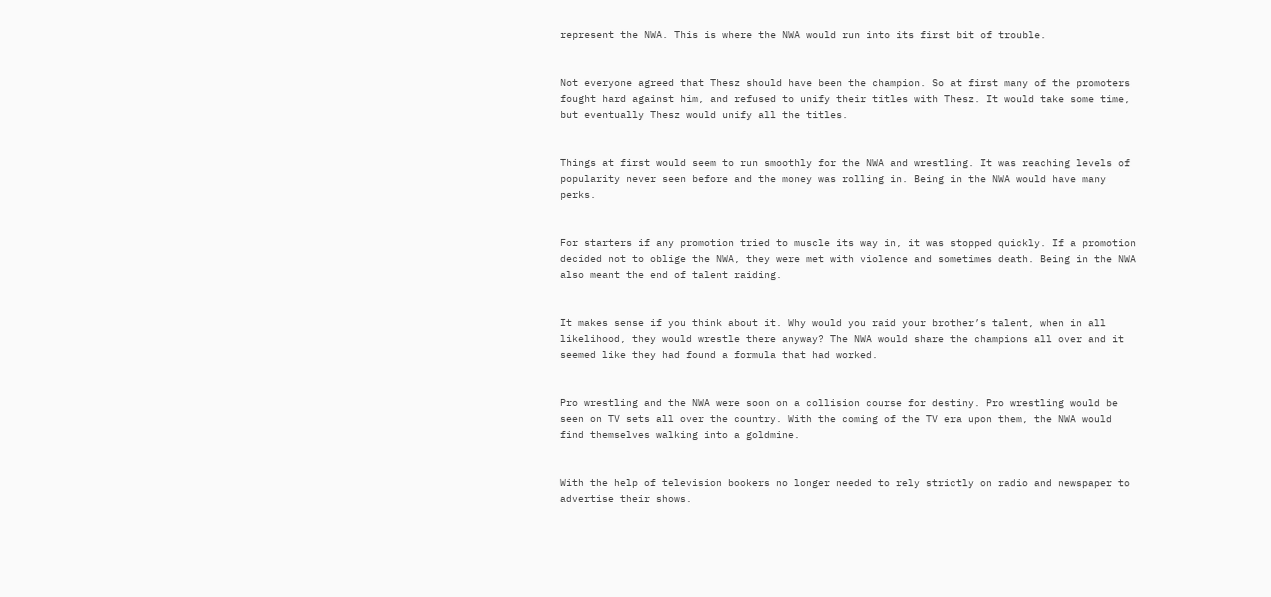represent the NWA. This is where the NWA would run into its first bit of trouble.


Not everyone agreed that Thesz should have been the champion. So at first many of the promoters fought hard against him, and refused to unify their titles with Thesz. It would take some time, but eventually Thesz would unify all the titles.


Things at first would seem to run smoothly for the NWA and wrestling. It was reaching levels of popularity never seen before and the money was rolling in. Being in the NWA would have many perks.


For starters if any promotion tried to muscle its way in, it was stopped quickly. If a promotion decided not to oblige the NWA, they were met with violence and sometimes death. Being in the NWA also meant the end of talent raiding.


It makes sense if you think about it. Why would you raid your brother’s talent, when in all likelihood, they would wrestle there anyway? The NWA would share the champions all over and it seemed like they had found a formula that had worked.


Pro wrestling and the NWA were soon on a collision course for destiny. Pro wrestling would be seen on TV sets all over the country. With the coming of the TV era upon them, the NWA would find themselves walking into a goldmine.


With the help of television bookers no longer needed to rely strictly on radio and newspaper to advertise their shows.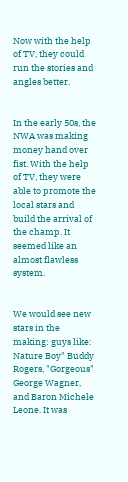Now with the help of TV, they could run the stories and angles better.


In the early 50s, the NWA was making money hand over fist. With the help of TV, they were able to promote the local stars and build the arrival of the champ. It seemed like an almost flawless system.


We would see new stars in the making: guys like: Nature Boy" Buddy Rogers, "Gorgeous" George Wagner, and Baron Michele Leone. It was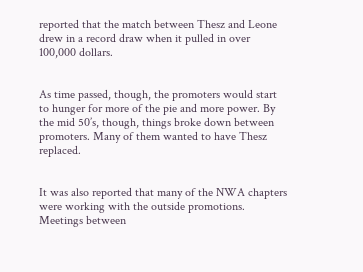reported that the match between Thesz and Leone drew in a record draw when it pulled in over 100,000 dollars.


As time passed, though, the promoters would start to hunger for more of the pie and more power. By the mid 50’s, though, things broke down between promoters. Many of them wanted to have Thesz replaced.


It was also reported that many of the NWA chapters were working with the outside promotions. Meetings between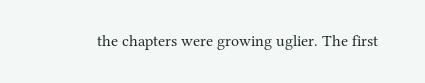the chapters were growing uglier. The first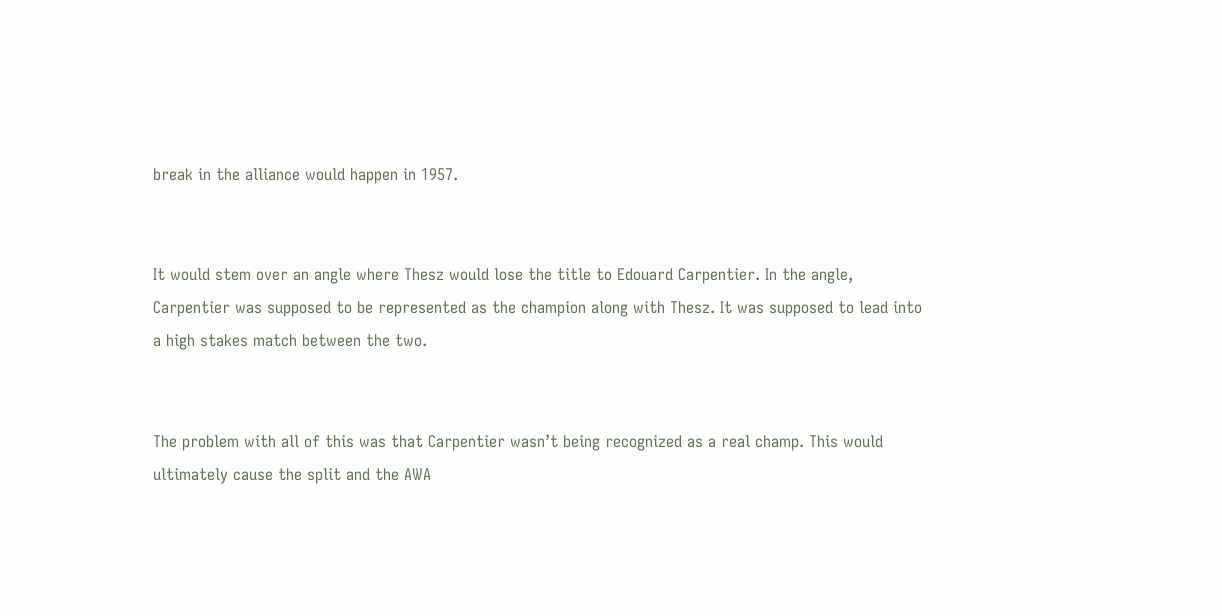break in the alliance would happen in 1957.


It would stem over an angle where Thesz would lose the title to Edouard Carpentier. In the angle, Carpentier was supposed to be represented as the champion along with Thesz. It was supposed to lead into a high stakes match between the two.


The problem with all of this was that Carpentier wasn’t being recognized as a real champ. This would ultimately cause the split and the AWA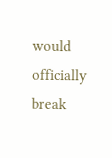would officially break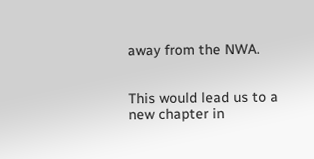away from the NWA.


This would lead us to a new chapter in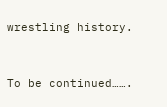wrestling history.


To be continued…….